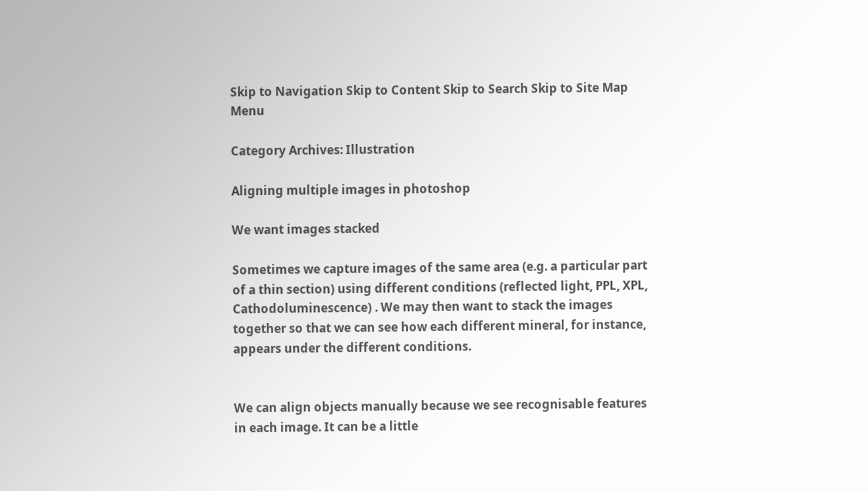Skip to Navigation Skip to Content Skip to Search Skip to Site Map Menu

Category Archives: Illustration

Aligning multiple images in photoshop

We want images stacked

Sometimes we capture images of the same area (e.g. a particular part of a thin section) using different conditions (reflected light, PPL, XPL, Cathodoluminescence) . We may then want to stack the images together so that we can see how each different mineral, for instance, appears under the different conditions.


We can align objects manually because we see recognisable features in each image. It can be a little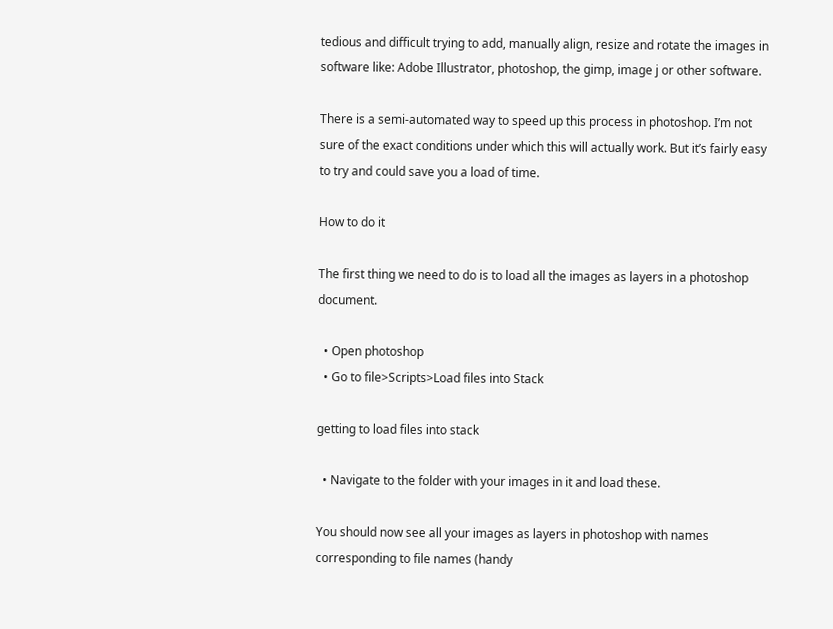tedious and difficult trying to add, manually align, resize and rotate the images in software like: Adobe Illustrator, photoshop, the gimp, image j or other software.

There is a semi-automated way to speed up this process in photoshop. I’m not sure of the exact conditions under which this will actually work. But it’s fairly easy to try and could save you a load of time.

How to do it

The first thing we need to do is to load all the images as layers in a photoshop document.

  • Open photoshop
  • Go to file>Scripts>Load files into Stack

getting to load files into stack

  • Navigate to the folder with your images in it and load these.

You should now see all your images as layers in photoshop with names corresponding to file names (handy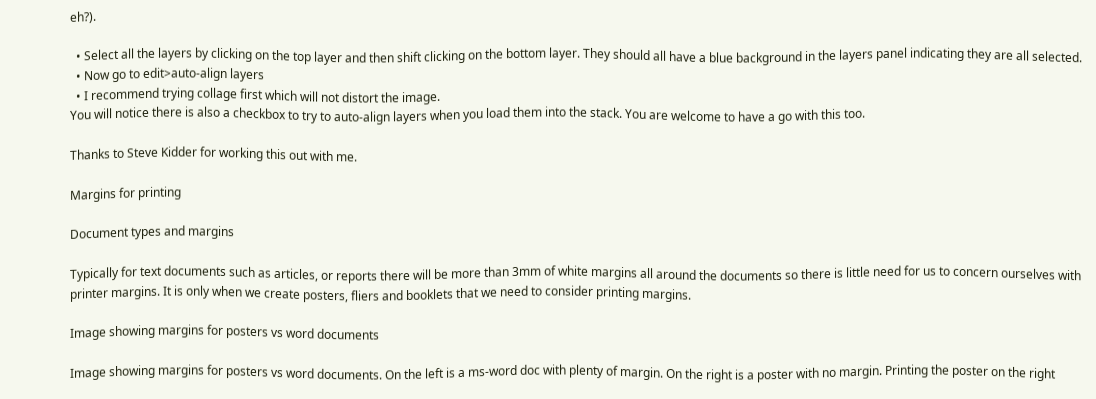eh?).

  • Select all the layers by clicking on the top layer and then shift clicking on the bottom layer. They should all have a blue background in the layers panel indicating they are all selected.
  • Now go to edit>auto-align layers
  • I recommend trying collage first which will not distort the image.
You will notice there is also a checkbox to try to auto-align layers when you load them into the stack. You are welcome to have a go with this too.

Thanks to Steve Kidder for working this out with me.

Margins for printing

Document types and margins

Typically for text documents such as articles, or reports there will be more than 3mm of white margins all around the documents so there is little need for us to concern ourselves with printer margins. It is only when we create posters, fliers and booklets that we need to consider printing margins.

Image showing margins for posters vs word documents

Image showing margins for posters vs word documents. On the left is a ms-word doc with plenty of margin. On the right is a poster with no margin. Printing the poster on the right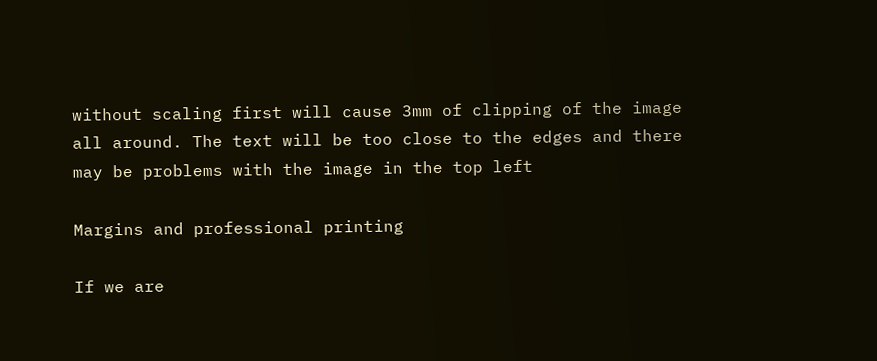without scaling first will cause 3mm of clipping of the image all around. The text will be too close to the edges and there may be problems with the image in the top left

Margins and professional printing

If we are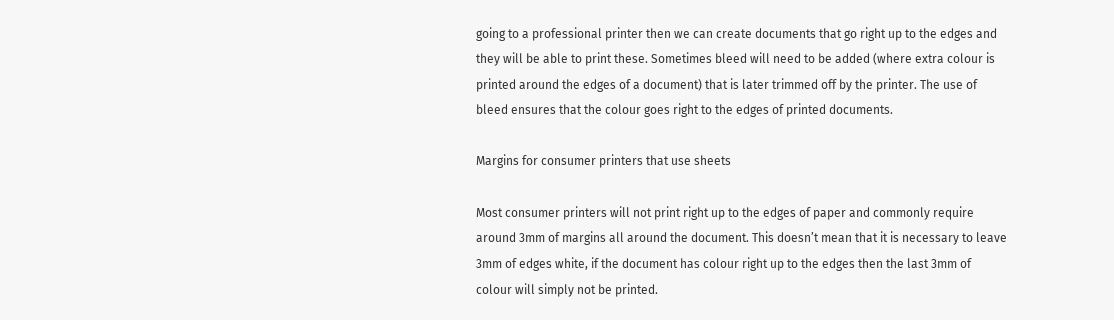going to a professional printer then we can create documents that go right up to the edges and they will be able to print these. Sometimes bleed will need to be added (where extra colour is printed around the edges of a document) that is later trimmed off by the printer. The use of bleed ensures that the colour goes right to the edges of printed documents.

Margins for consumer printers that use sheets

Most consumer printers will not print right up to the edges of paper and commonly require around 3mm of margins all around the document. This doesn’t mean that it is necessary to leave 3mm of edges white, if the document has colour right up to the edges then the last 3mm of colour will simply not be printed.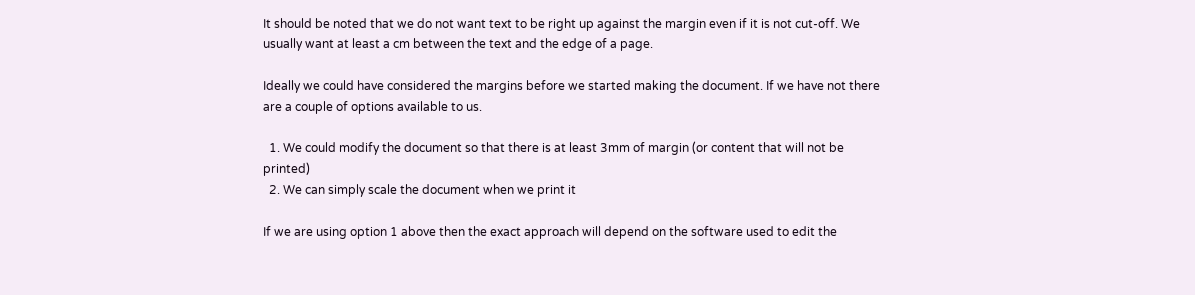It should be noted that we do not want text to be right up against the margin even if it is not cut-off. We usually want at least a cm between the text and the edge of a page.

Ideally we could have considered the margins before we started making the document. If we have not there are a couple of options available to us.

  1. We could modify the document so that there is at least 3mm of margin (or content that will not be printed)
  2. We can simply scale the document when we print it

If we are using option 1 above then the exact approach will depend on the software used to edit the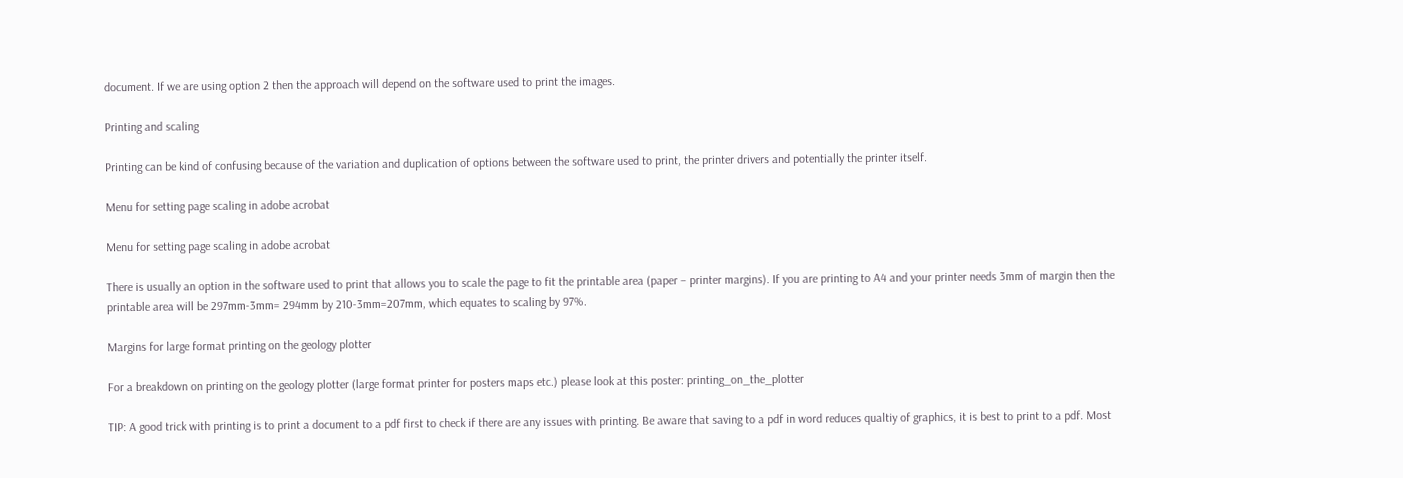document. If we are using option 2 then the approach will depend on the software used to print the images.

Printing and scaling

Printing can be kind of confusing because of the variation and duplication of options between the software used to print, the printer drivers and potentially the printer itself.

Menu for setting page scaling in adobe acrobat

Menu for setting page scaling in adobe acrobat

There is usually an option in the software used to print that allows you to scale the page to fit the printable area (paper – printer margins). If you are printing to A4 and your printer needs 3mm of margin then the printable area will be 297mm-3mm= 294mm by 210-3mm=207mm, which equates to scaling by 97%.

Margins for large format printing on the geology plotter

For a breakdown on printing on the geology plotter (large format printer for posters maps etc.) please look at this poster: printing_on_the_plotter

TIP: A good trick with printing is to print a document to a pdf first to check if there are any issues with printing. Be aware that saving to a pdf in word reduces qualtiy of graphics, it is best to print to a pdf. Most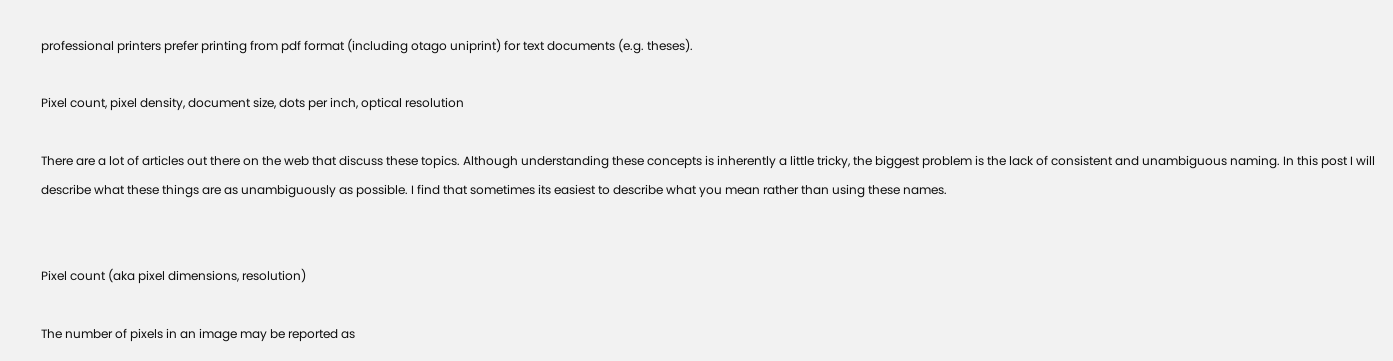professional printers prefer printing from pdf format (including otago uniprint) for text documents (e.g. theses).

Pixel count, pixel density, document size, dots per inch, optical resolution

There are a lot of articles out there on the web that discuss these topics. Although understanding these concepts is inherently a little tricky, the biggest problem is the lack of consistent and unambiguous naming. In this post I will describe what these things are as unambiguously as possible. I find that sometimes its easiest to describe what you mean rather than using these names.


Pixel count (aka pixel dimensions, resolution)

The number of pixels in an image may be reported as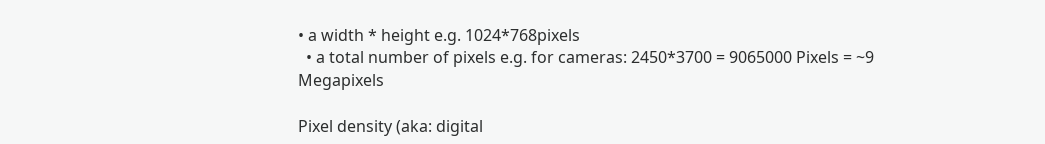• a width * height e.g. 1024*768pixels
  • a total number of pixels e.g. for cameras: 2450*3700 = 9065000 Pixels = ~9 Megapixels

Pixel density (aka: digital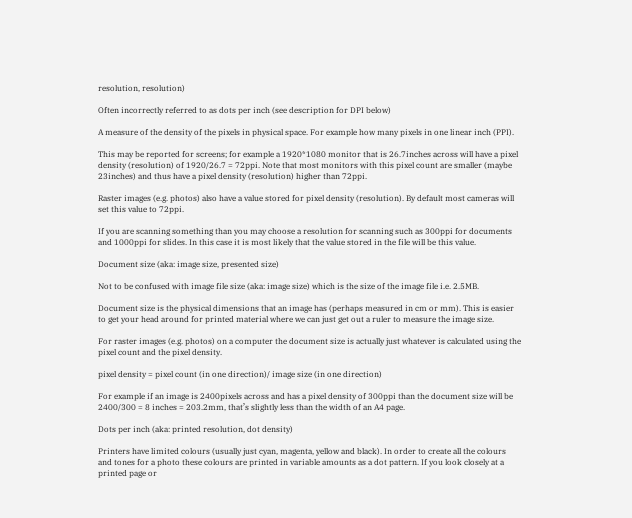resolution, resolution)

Often incorrectly referred to as dots per inch (see description for DPI below)

A measure of the density of the pixels in physical space. For example how many pixels in one linear inch (PPI).

This may be reported for screens; for example a 1920*1080 monitor that is 26.7inches across will have a pixel density (resolution) of 1920/26.7 = 72ppi. Note that most monitors with this pixel count are smaller (maybe 23inches) and thus have a pixel density (resolution) higher than 72ppi.

Raster images (e.g. photos) also have a value stored for pixel density (resolution). By default most cameras will set this value to 72ppi.

If you are scanning something than you may choose a resolution for scanning such as 300ppi for documents and 1000ppi for slides. In this case it is most likely that the value stored in the file will be this value.

Document size (aka: image size, presented size)

Not to be confused with image file size (aka: image size) which is the size of the image file i.e. 2.5MB.

Document size is the physical dimensions that an image has (perhaps measured in cm or mm). This is easier to get your head around for printed material where we can just get out a ruler to measure the image size.

For raster images (e.g. photos) on a computer the document size is actually just whatever is calculated using the pixel count and the pixel density.

pixel density = pixel count (in one direction)/ image size (in one direction)

For example if an image is 2400pixels across and has a pixel density of 300ppi than the document size will be 2400/300 = 8 inches = 203.2mm, that’s slightly less than the width of an A4 page.

Dots per inch (aka: printed resolution, dot density)

Printers have limited colours (usually just cyan, magenta, yellow and black). In order to create all the colours and tones for a photo these colours are printed in variable amounts as a dot pattern. If you look closely at a printed page or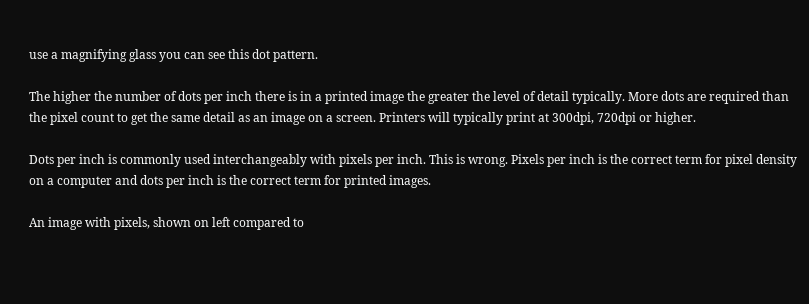use a magnifying glass you can see this dot pattern.

The higher the number of dots per inch there is in a printed image the greater the level of detail typically. More dots are required than the pixel count to get the same detail as an image on a screen. Printers will typically print at 300dpi, 720dpi or higher.

Dots per inch is commonly used interchangeably with pixels per inch. This is wrong. Pixels per inch is the correct term for pixel density on a computer and dots per inch is the correct term for printed images.

An image with pixels, shown on left compared to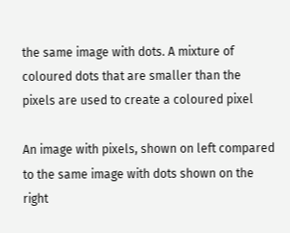the same image with dots. A mixture of coloured dots that are smaller than the pixels are used to create a coloured pixel

An image with pixels, shown on left compared to the same image with dots shown on the right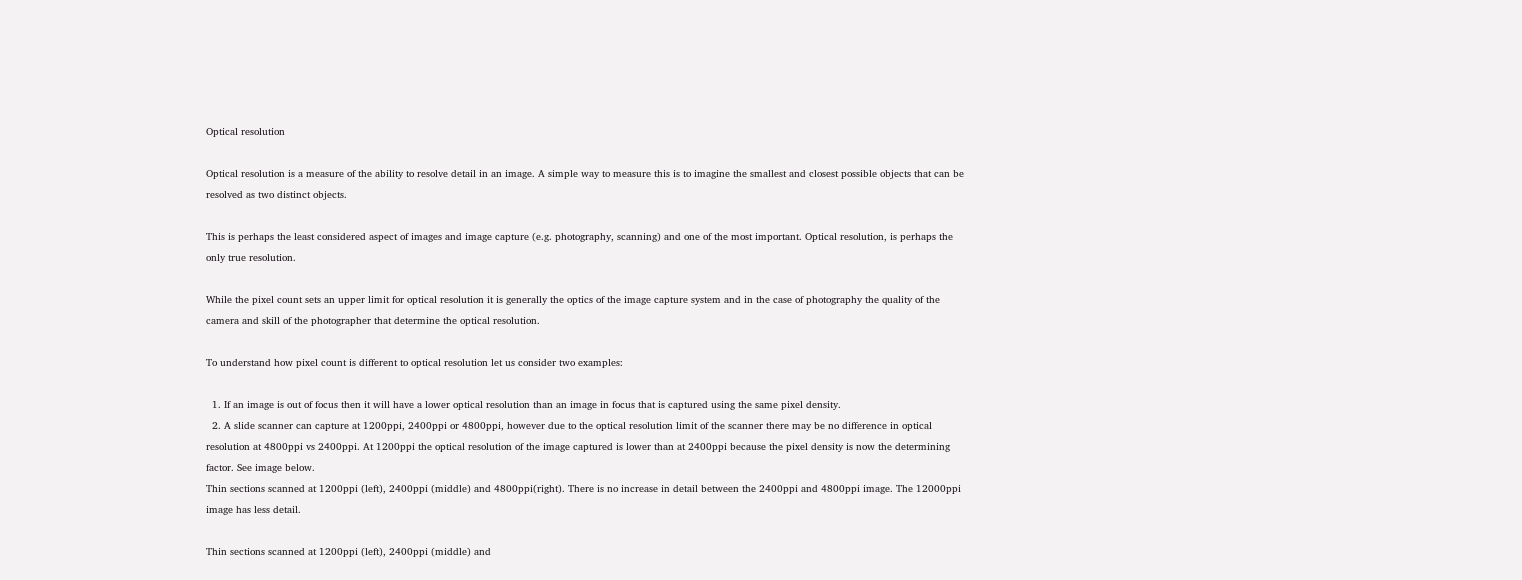Optical resolution

Optical resolution is a measure of the ability to resolve detail in an image. A simple way to measure this is to imagine the smallest and closest possible objects that can be resolved as two distinct objects.

This is perhaps the least considered aspect of images and image capture (e.g. photography, scanning) and one of the most important. Optical resolution, is perhaps the only true resolution.

While the pixel count sets an upper limit for optical resolution it is generally the optics of the image capture system and in the case of photography the quality of the camera and skill of the photographer that determine the optical resolution.

To understand how pixel count is different to optical resolution let us consider two examples:

  1. If an image is out of focus then it will have a lower optical resolution than an image in focus that is captured using the same pixel density.
  2. A slide scanner can capture at 1200ppi, 2400ppi or 4800ppi, however due to the optical resolution limit of the scanner there may be no difference in optical resolution at 4800ppi vs 2400ppi. At 1200ppi the optical resolution of the image captured is lower than at 2400ppi because the pixel density is now the determining factor. See image below.
Thin sections scanned at 1200ppi (left), 2400ppi (middle) and 4800ppi(right). There is no increase in detail between the 2400ppi and 4800ppi image. The 12000ppi image has less detail.

Thin sections scanned at 1200ppi (left), 2400ppi (middle) and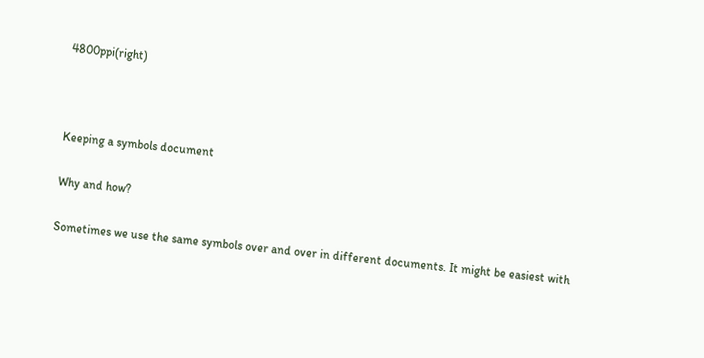4800ppi(right)



Keeping a symbols document

Why and how?

Sometimes we use the same symbols over and over in different documents. It might be easiest with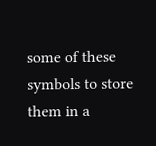some of these symbols to store them in a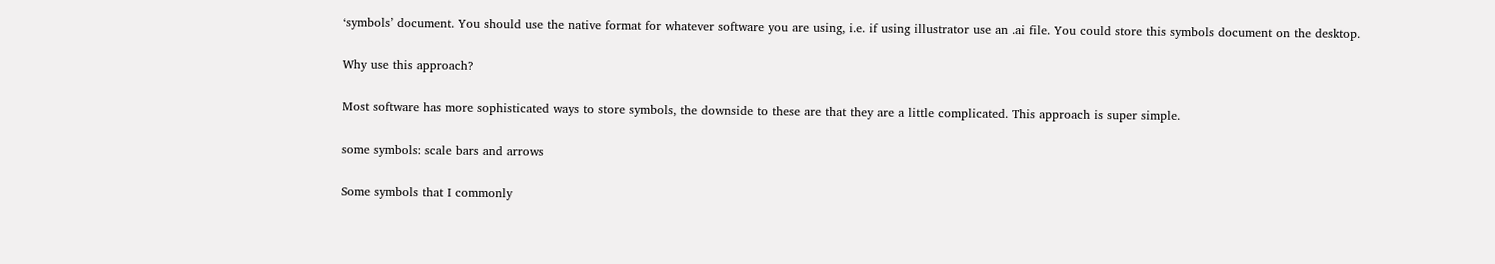‘symbols’ document. You should use the native format for whatever software you are using, i.e. if using illustrator use an .ai file. You could store this symbols document on the desktop.

Why use this approach?

Most software has more sophisticated ways to store symbols, the downside to these are that they are a little complicated. This approach is super simple.

some symbols: scale bars and arrows

Some symbols that I commonly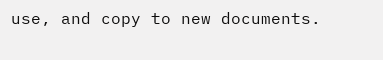use, and copy to new documents.